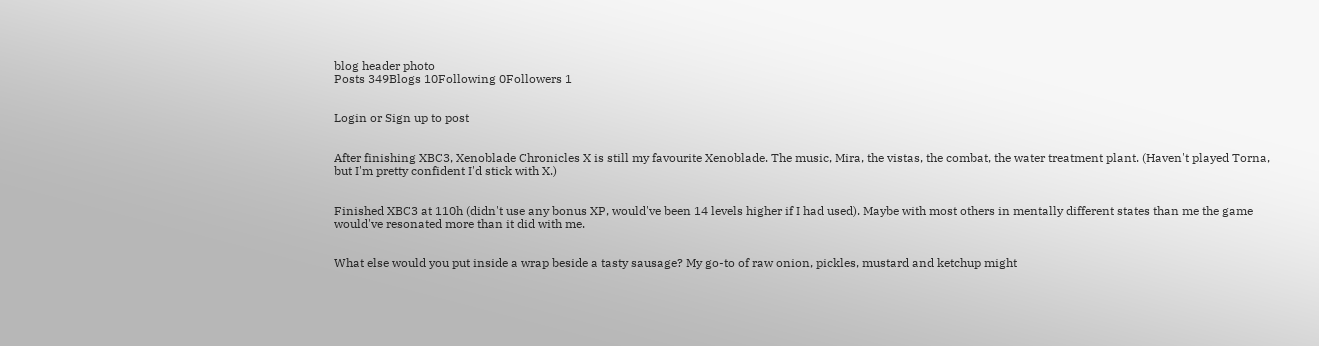blog header photo
Posts 349Blogs 10Following 0Followers 1


Login or Sign up to post


After finishing XBC3, Xenoblade Chronicles X is still my favourite Xenoblade. The music, Mira, the vistas, the combat, the water treatment plant. (Haven't played Torna, but I'm pretty confident I'd stick with X.)


Finished XBC3 at 110h (didn't use any bonus XP, would've been 14 levels higher if I had used). Maybe with most others in mentally different states than me the game would've resonated more than it did with me.


What else would you put inside a wrap beside a tasty sausage? My go-to of raw onion, pickles, mustard and ketchup might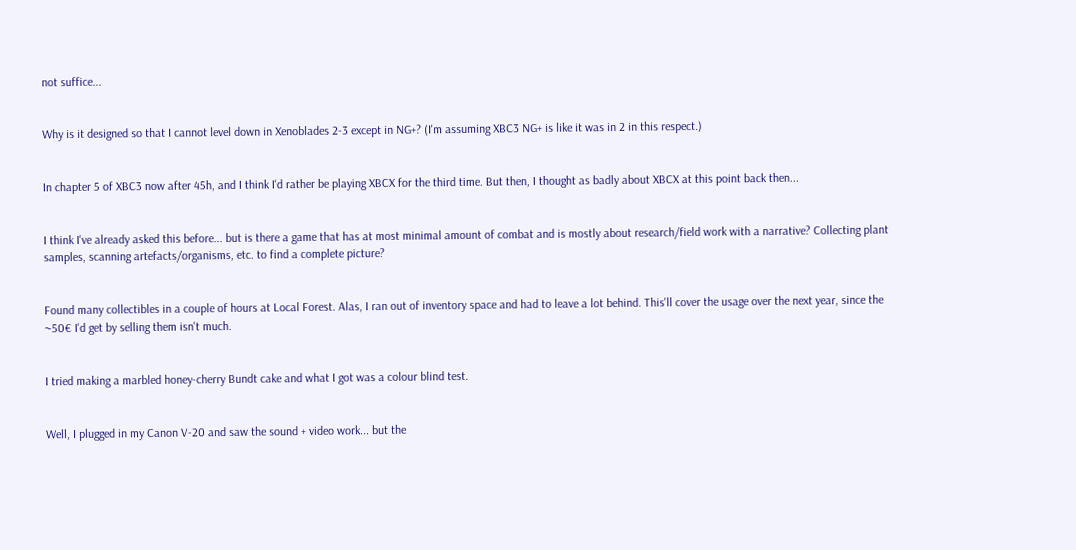not suffice...


Why is it designed so that I cannot level down in Xenoblades 2-3 except in NG+? (I'm assuming XBC3 NG+ is like it was in 2 in this respect.)


In chapter 5 of XBC3 now after 45h, and I think I'd rather be playing XBCX for the third time. But then, I thought as badly about XBCX at this point back then...


I think I've already asked this before... but is there a game that has at most minimal amount of combat and is mostly about research/field work with a narrative? Collecting plant samples, scanning artefacts/organisms, etc. to find a complete picture?


Found many collectibles in a couple of hours at Local Forest. Alas, I ran out of inventory space and had to leave a lot behind. This'll cover the usage over the next year, since the ~50€ I'd get by selling them isn't much.


I tried making a marbled honey-cherry Bundt cake and what I got was a colour blind test.


Well, I plugged in my Canon V-20 and saw the sound + video work... but the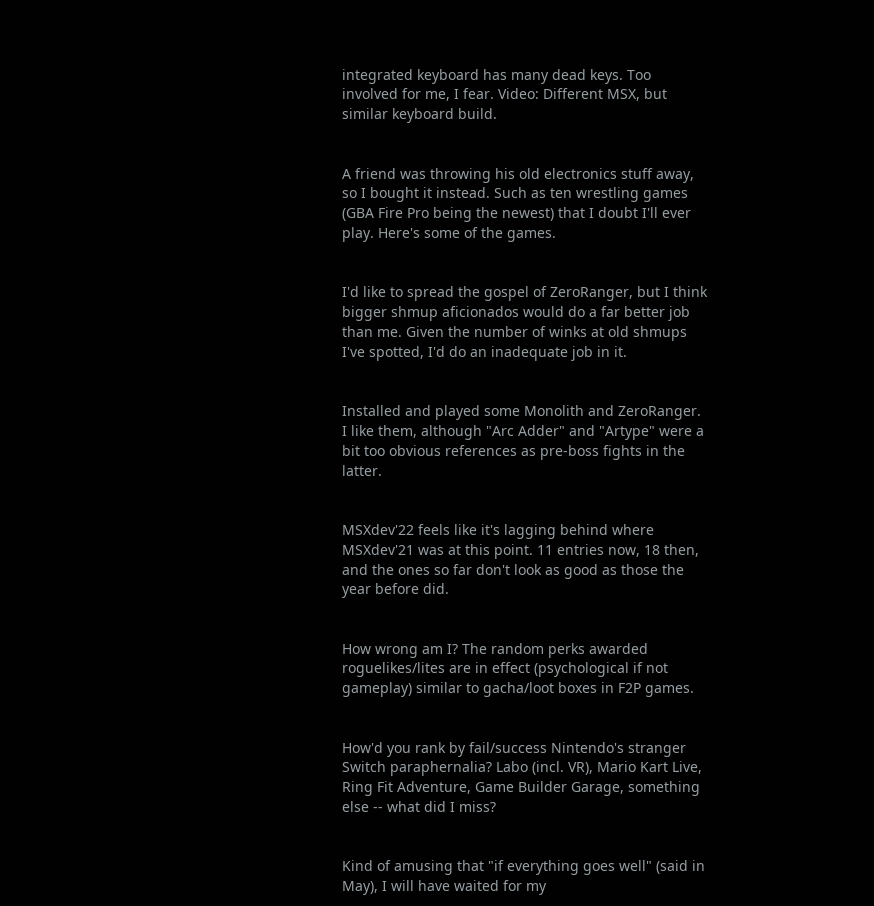integrated keyboard has many dead keys. Too involved for me, I fear. Video: Different MSX, but similar keyboard build.


A friend was throwing his old electronics stuff away, so I bought it instead. Such as ten wrestling games (GBA Fire Pro being the newest) that I doubt I'll ever play. Here's some of the games.


I'd like to spread the gospel of ZeroRanger, but I think bigger shmup aficionados would do a far better job than me. Given the number of winks at old shmups I've spotted, I'd do an inadequate job in it.


Installed and played some Monolith and ZeroRanger. I like them, although "Arc Adder" and "Artype" were a bit too obvious references as pre-boss fights in the latter.


MSXdev'22 feels like it's lagging behind where MSXdev'21 was at this point. 11 entries now, 18 then, and the ones so far don't look as good as those the year before did.


How wrong am I? The random perks awarded roguelikes/lites are in effect (psychological if not gameplay) similar to gacha/loot boxes in F2P games.


How'd you rank by fail/success Nintendo's stranger Switch paraphernalia? Labo (incl. VR), Mario Kart Live, Ring Fit Adventure, Game Builder Garage, something else -- what did I miss?


Kind of amusing that "if everything goes well" (said in May), I will have waited for my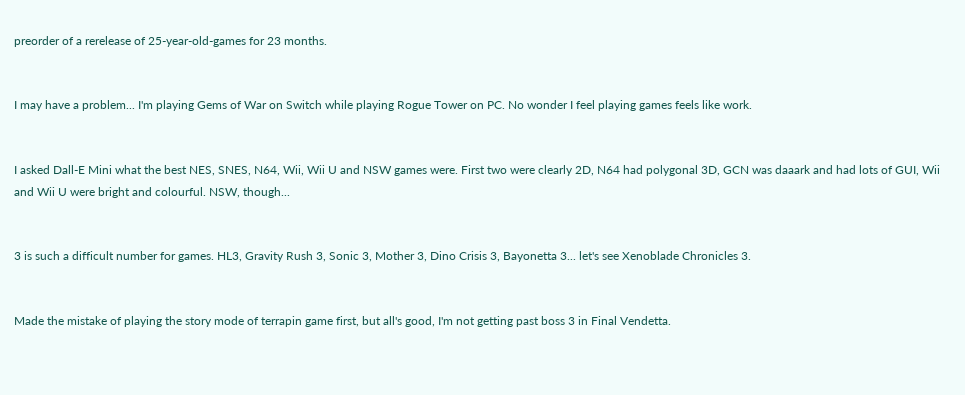preorder of a rerelease of 25-year-old-games for 23 months.


I may have a problem... I'm playing Gems of War on Switch while playing Rogue Tower on PC. No wonder I feel playing games feels like work.


I asked Dall-E Mini what the best NES, SNES, N64, Wii, Wii U and NSW games were. First two were clearly 2D, N64 had polygonal 3D, GCN was daaark and had lots of GUI, Wii and Wii U were bright and colourful. NSW, though...


3 is such a difficult number for games. HL3, Gravity Rush 3, Sonic 3, Mother 3, Dino Crisis 3, Bayonetta 3... let's see Xenoblade Chronicles 3.


Made the mistake of playing the story mode of terrapin game first, but all's good, I'm not getting past boss 3 in Final Vendetta.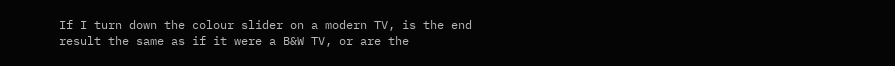If I turn down the colour slider on a modern TV, is the end result the same as if it were a B&W TV, or are the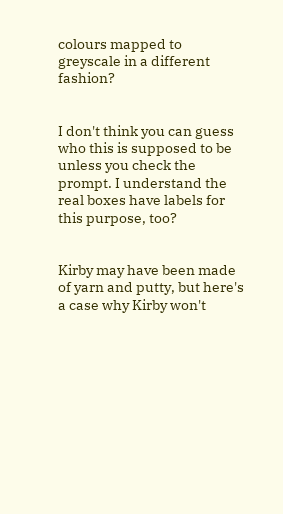colours mapped to greyscale in a different fashion?


I don't think you can guess who this is supposed to be unless you check the prompt. I understand the real boxes have labels for this purpose, too?


Kirby may have been made of yarn and putty, but here's a case why Kirby won't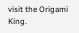visit the Origami King.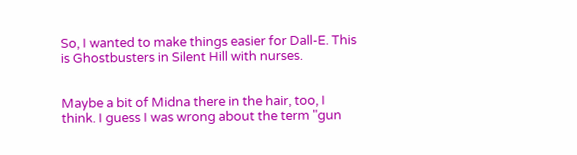So, I wanted to make things easier for Dall-E. This is Ghostbusters in Silent Hill with nurses.


Maybe a bit of Midna there in the hair, too, I think. I guess I was wrong about the term "gun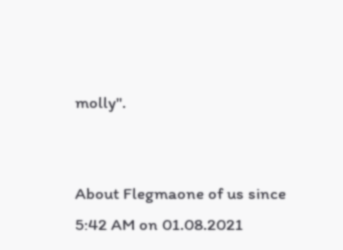molly".


About Flegmaone of us since 5:42 AM on 01.08.2021